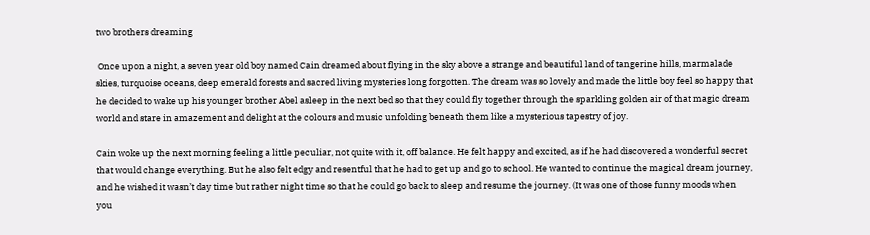two brothers dreaming

 Once upon a night, a seven year old boy named Cain dreamed about flying in the sky above a strange and beautiful land of tangerine hills, marmalade skies, turquoise oceans, deep emerald forests and sacred living mysteries long forgotten. The dream was so lovely and made the little boy feel so happy that he decided to wake up his younger brother Abel asleep in the next bed so that they could fly together through the sparkling golden air of that magic dream world and stare in amazement and delight at the colours and music unfolding beneath them like a mysterious tapestry of joy.

Cain woke up the next morning feeling a little peculiar, not quite with it, off balance. He felt happy and excited, as if he had discovered a wonderful secret that would change everything. But he also felt edgy and resentful that he had to get up and go to school. He wanted to continue the magical dream journey, and he wished it wasn’t day time but rather night time so that he could go back to sleep and resume the journey. (It was one of those funny moods when you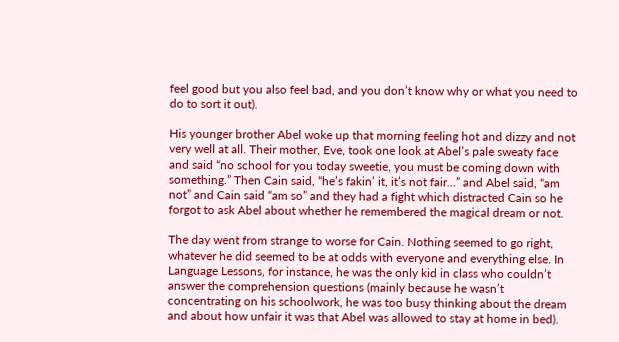feel good but you also feel bad, and you don’t know why or what you need to do to sort it out).

His younger brother Abel woke up that morning feeling hot and dizzy and not very well at all. Their mother, Eve, took one look at Abel’s pale sweaty face and said “no school for you today sweetie, you must be coming down with something.” Then Cain said, “he’s fakin’ it, it’s not fair…” and Abel said, “am not” and Cain said “am so” and they had a fight which distracted Cain so he forgot to ask Abel about whether he remembered the magical dream or not.

The day went from strange to worse for Cain. Nothing seemed to go right, whatever he did seemed to be at odds with everyone and everything else. In Language Lessons, for instance, he was the only kid in class who couldn’t answer the comprehension questions (mainly because he wasn’t concentrating on his schoolwork, he was too busy thinking about the dream and about how unfair it was that Abel was allowed to stay at home in bed).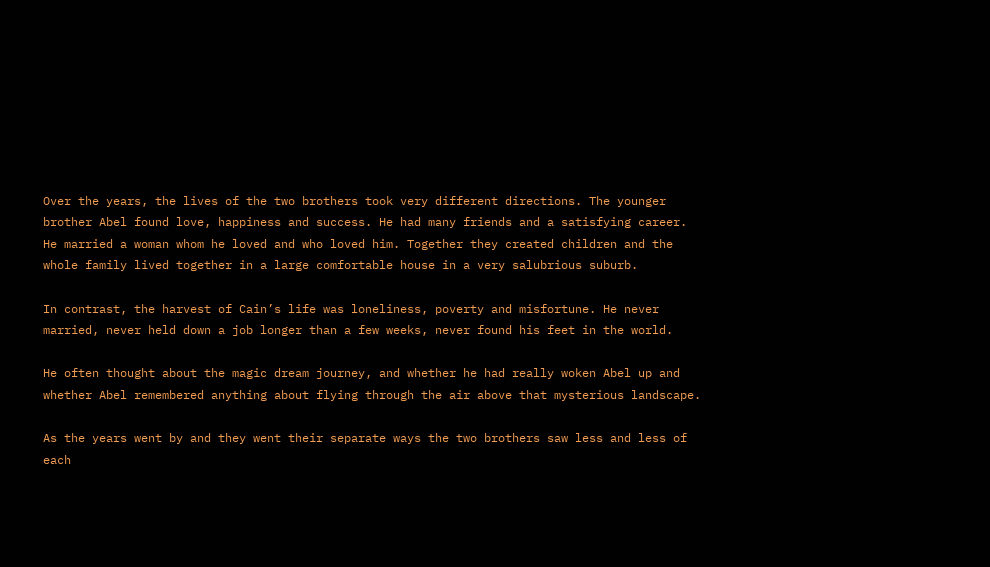Over the years, the lives of the two brothers took very different directions. The younger brother Abel found love, happiness and success. He had many friends and a satisfying career. He married a woman whom he loved and who loved him. Together they created children and the whole family lived together in a large comfortable house in a very salubrious suburb.

In contrast, the harvest of Cain’s life was loneliness, poverty and misfortune. He never married, never held down a job longer than a few weeks, never found his feet in the world.

He often thought about the magic dream journey, and whether he had really woken Abel up and whether Abel remembered anything about flying through the air above that mysterious landscape.

As the years went by and they went their separate ways the two brothers saw less and less of each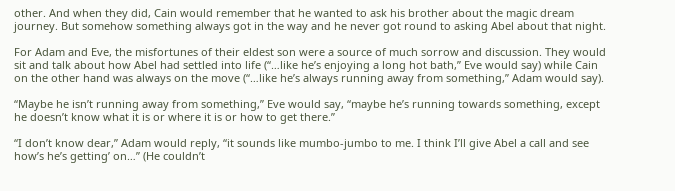other. And when they did, Cain would remember that he wanted to ask his brother about the magic dream journey. But somehow something always got in the way and he never got round to asking Abel about that night.

For Adam and Eve, the misfortunes of their eldest son were a source of much sorrow and discussion. They would sit and talk about how Abel had settled into life (“…like he’s enjoying a long hot bath,” Eve would say) while Cain on the other hand was always on the move (“…like he’s always running away from something,” Adam would say).

“Maybe he isn’t running away from something,” Eve would say, “maybe he’s running towards something, except he doesn’t know what it is or where it is or how to get there.”

“I don’t know dear,” Adam would reply, “it sounds like mumbo-jumbo to me. I think I’ll give Abel a call and see how’s he’s getting’ on…” (He couldn’t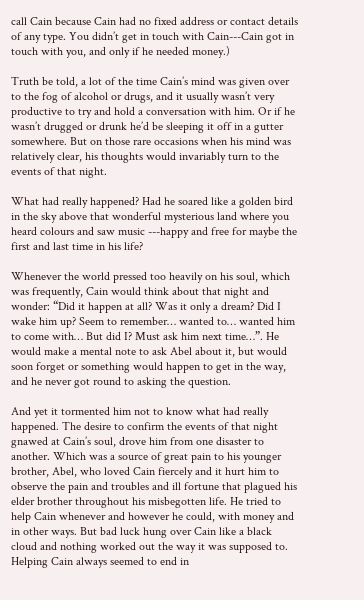call Cain because Cain had no fixed address or contact details of any type. You didn’t get in touch with Cain---Cain got in touch with you, and only if he needed money.)

Truth be told, a lot of the time Cain’s mind was given over to the fog of alcohol or drugs, and it usually wasn’t very productive to try and hold a conversation with him. Or if he wasn’t drugged or drunk he’d be sleeping it off in a gutter somewhere. But on those rare occasions when his mind was relatively clear, his thoughts would invariably turn to the events of that night.

What had really happened? Had he soared like a golden bird in the sky above that wonderful mysterious land where you heard colours and saw music ---happy and free for maybe the first and last time in his life?

Whenever the world pressed too heavily on his soul, which was frequently, Cain would think about that night and wonder: “Did it happen at all? Was it only a dream? Did I wake him up? Seem to remember… wanted to… wanted him to come with… But did I? Must ask him next time…”. He would make a mental note to ask Abel about it, but would soon forget or something would happen to get in the way, and he never got round to asking the question.

And yet it tormented him not to know what had really happened. The desire to confirm the events of that night gnawed at Cain’s soul, drove him from one disaster to another. Which was a source of great pain to his younger brother, Abel, who loved Cain fiercely and it hurt him to observe the pain and troubles and ill fortune that plagued his elder brother throughout his misbegotten life. He tried to help Cain whenever and however he could, with money and in other ways. But bad luck hung over Cain like a black cloud and nothing worked out the way it was supposed to. Helping Cain always seemed to end in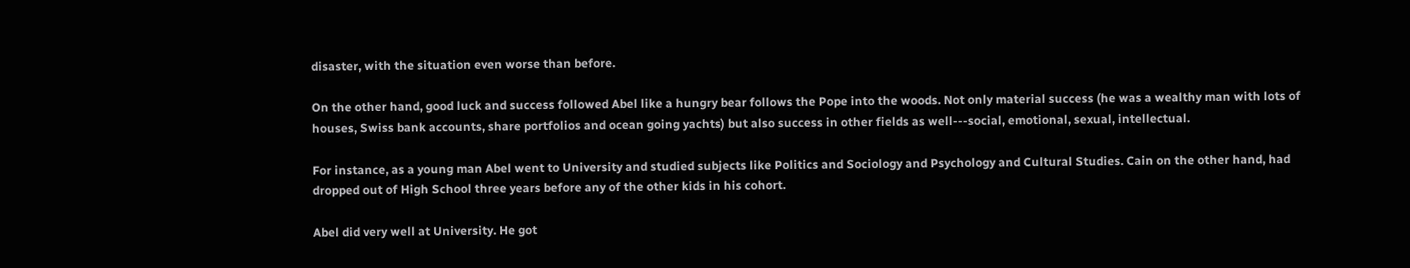disaster, with the situation even worse than before.

On the other hand, good luck and success followed Abel like a hungry bear follows the Pope into the woods. Not only material success (he was a wealthy man with lots of houses, Swiss bank accounts, share portfolios and ocean going yachts) but also success in other fields as well---social, emotional, sexual, intellectual.

For instance, as a young man Abel went to University and studied subjects like Politics and Sociology and Psychology and Cultural Studies. Cain on the other hand, had dropped out of High School three years before any of the other kids in his cohort.

Abel did very well at University. He got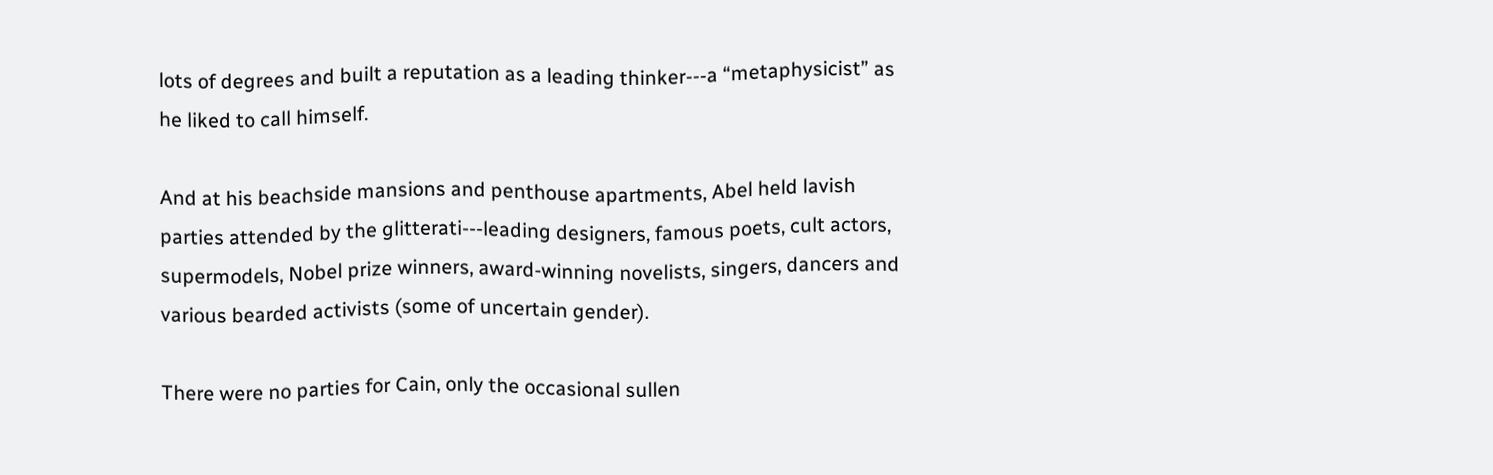lots of degrees and built a reputation as a leading thinker---a “metaphysicist” as he liked to call himself.

And at his beachside mansions and penthouse apartments, Abel held lavish parties attended by the glitterati---leading designers, famous poets, cult actors, supermodels, Nobel prize winners, award-winning novelists, singers, dancers and various bearded activists (some of uncertain gender).

There were no parties for Cain, only the occasional sullen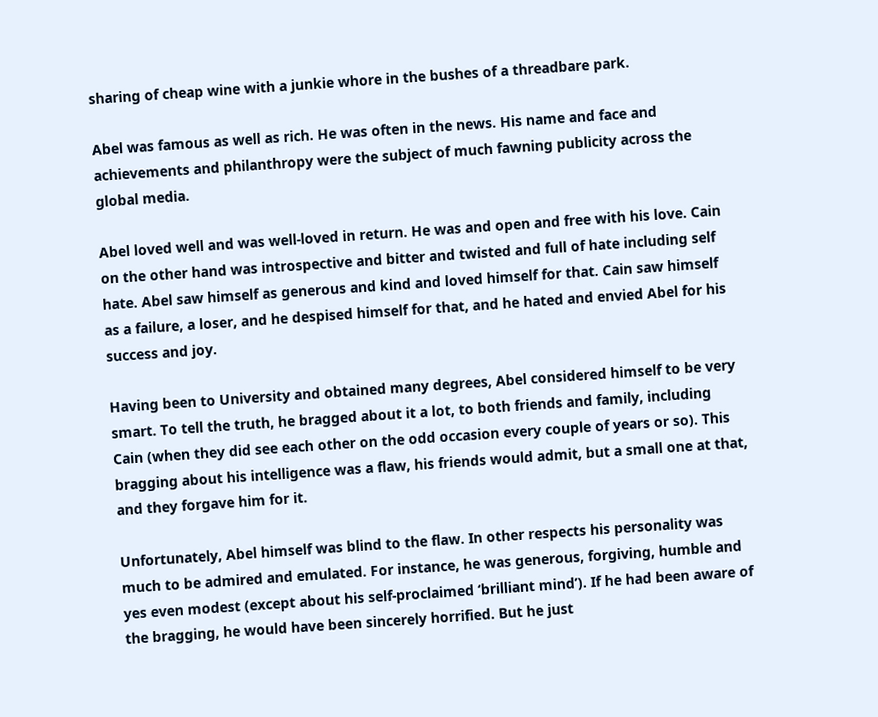sharing of cheap wine with a junkie whore in the bushes of a threadbare park.

Abel was famous as well as rich. He was often in the news. His name and face and achievements and philanthropy were the subject of much fawning publicity across the global media.

Abel loved well and was well-loved in return. He was and open and free with his love. Cain on the other hand was introspective and bitter and twisted and full of hate including self hate. Abel saw himself as generous and kind and loved himself for that. Cain saw himself as a failure, a loser, and he despised himself for that, and he hated and envied Abel for his success and joy.

Having been to University and obtained many degrees, Abel considered himself to be very smart. To tell the truth, he bragged about it a lot, to both friends and family, including Cain (when they did see each other on the odd occasion every couple of years or so). This bragging about his intelligence was a flaw, his friends would admit, but a small one at that, and they forgave him for it.

Unfortunately, Abel himself was blind to the flaw. In other respects his personality was much to be admired and emulated. For instance, he was generous, forgiving, humble and yes even modest (except about his self-proclaimed ‘brilliant mind’). If he had been aware of the bragging, he would have been sincerely horrified. But he just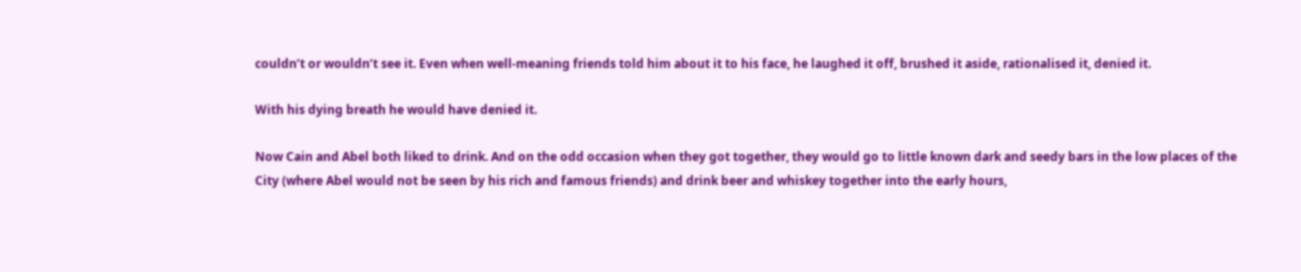couldn’t or wouldn’t see it. Even when well-meaning friends told him about it to his face, he laughed it off, brushed it aside, rationalised it, denied it.

With his dying breath he would have denied it.

Now Cain and Abel both liked to drink. And on the odd occasion when they got together, they would go to little known dark and seedy bars in the low places of the City (where Abel would not be seen by his rich and famous friends) and drink beer and whiskey together into the early hours,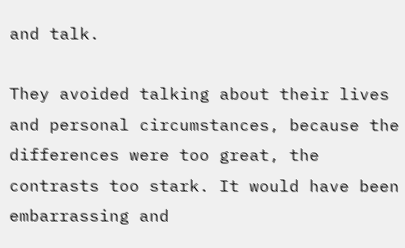and talk.

They avoided talking about their lives and personal circumstances, because the differences were too great, the contrasts too stark. It would have been embarrassing and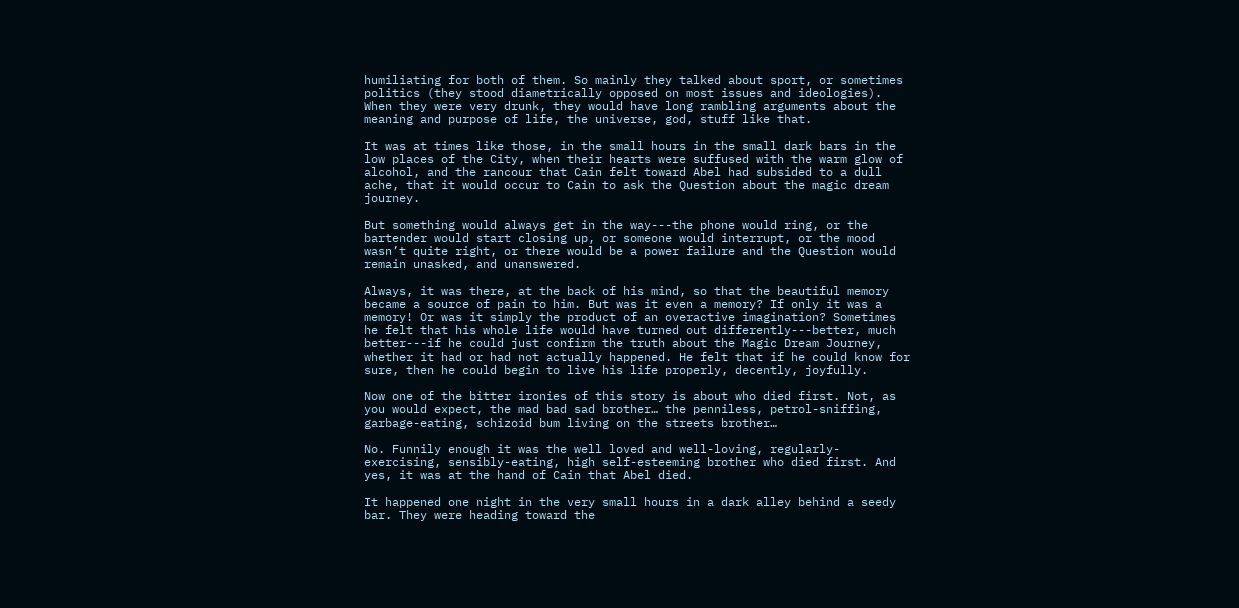humiliating for both of them. So mainly they talked about sport, or sometimes politics (they stood diametrically opposed on most issues and ideologies). When they were very drunk, they would have long rambling arguments about the meaning and purpose of life, the universe, god, stuff like that.

It was at times like those, in the small hours in the small dark bars in the low places of the City, when their hearts were suffused with the warm glow of alcohol, and the rancour that Cain felt toward Abel had subsided to a dull ache, that it would occur to Cain to ask the Question about the magic dream journey.

But something would always get in the way---the phone would ring, or the bartender would start closing up, or someone would interrupt, or the mood wasn’t quite right, or there would be a power failure and the Question would remain unasked, and unanswered.

Always, it was there, at the back of his mind, so that the beautiful memory became a source of pain to him. But was it even a memory? If only it was a memory! Or was it simply the product of an overactive imagination? Sometimes he felt that his whole life would have turned out differently---better, much better---if he could just confirm the truth about the Magic Dream Journey, whether it had or had not actually happened. He felt that if he could know for sure, then he could begin to live his life properly, decently, joyfully.

Now one of the bitter ironies of this story is about who died first. Not, as you would expect, the mad bad sad brother… the penniless, petrol-sniffing, garbage-eating, schizoid bum living on the streets brother…

No. Funnily enough it was the well loved and well-loving, regularly-exercising, sensibly-eating, high self-esteeming brother who died first. And yes, it was at the hand of Cain that Abel died.

It happened one night in the very small hours in a dark alley behind a seedy bar. They were heading toward the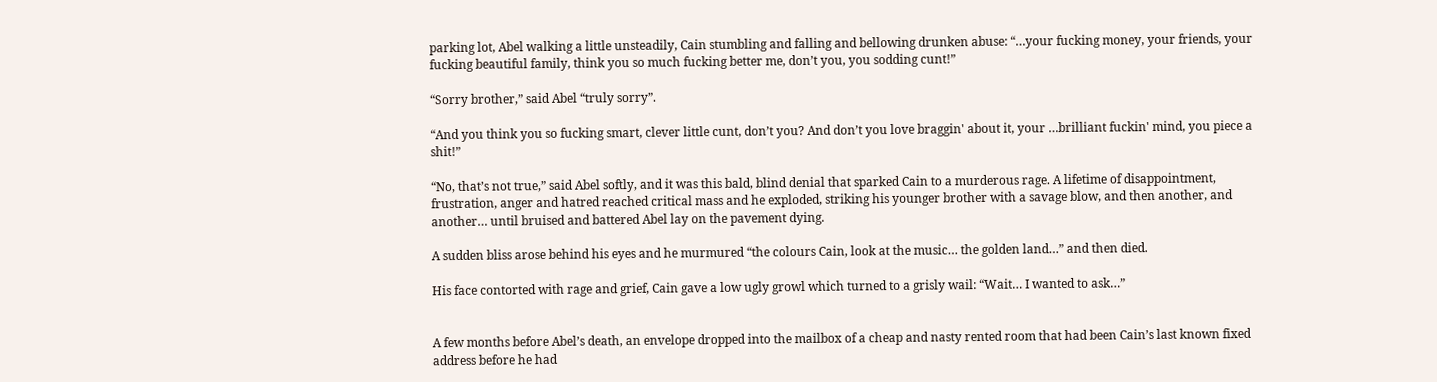parking lot, Abel walking a little unsteadily, Cain stumbling and falling and bellowing drunken abuse: “…your fucking money, your friends, your fucking beautiful family, think you so much fucking better me, don’t you, you sodding cunt!”

“Sorry brother,” said Abel “truly sorry”.

“And you think you so fucking smart, clever little cunt, don’t you? And don’t you love braggin' about it, your …brilliant fuckin' mind, you piece a shit!”

“No, that’s not true,” said Abel softly, and it was this bald, blind denial that sparked Cain to a murderous rage. A lifetime of disappointment, frustration, anger and hatred reached critical mass and he exploded, striking his younger brother with a savage blow, and then another, and another… until bruised and battered Abel lay on the pavement dying.

A sudden bliss arose behind his eyes and he murmured “the colours Cain, look at the music… the golden land…” and then died.

His face contorted with rage and grief, Cain gave a low ugly growl which turned to a grisly wail: “Wait… I wanted to ask…”


A few months before Abel’s death, an envelope dropped into the mailbox of a cheap and nasty rented room that had been Cain’s last known fixed address before he had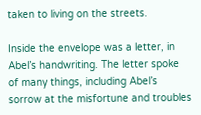taken to living on the streets.

Inside the envelope was a letter, in Abel’s handwriting. The letter spoke of many things, including Abel’s sorrow at the misfortune and troubles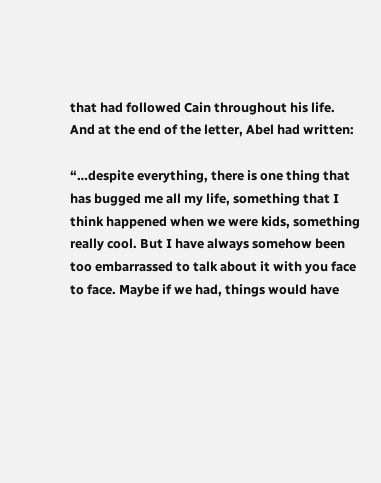that had followed Cain throughout his life. And at the end of the letter, Abel had written:

“…despite everything, there is one thing that has bugged me all my life, something that I think happened when we were kids, something really cool. But I have always somehow been too embarrassed to talk about it with you face to face. Maybe if we had, things would have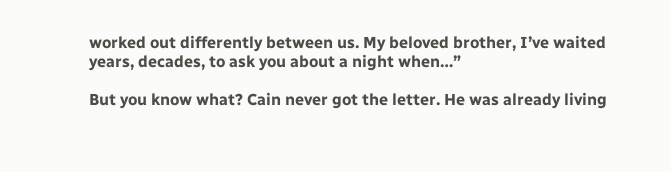worked out differently between us. My beloved brother, I’ve waited years, decades, to ask you about a night when…”

But you know what? Cain never got the letter. He was already living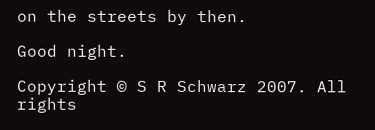on the streets by then.

Good night.

Copyright © S R Schwarz 2007. All rights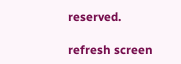reserved.

refresh screen